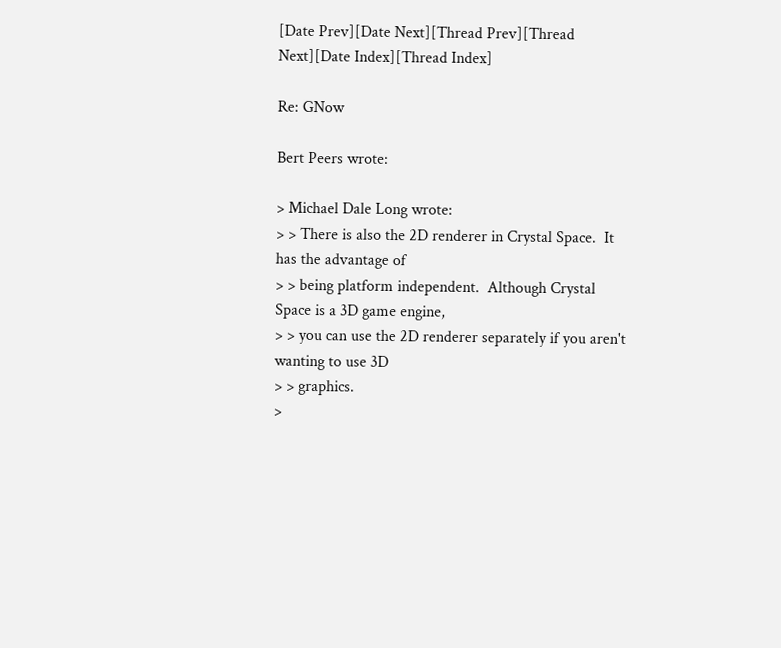[Date Prev][Date Next][Thread Prev][Thread Next][Date Index][Thread Index]

Re: GNow

Bert Peers wrote:

> Michael Dale Long wrote:
> > There is also the 2D renderer in Crystal Space.  It has the advantage of
> > being platform independent.  Although Crystal Space is a 3D game engine,
> > you can use the 2D renderer separately if you aren't wanting to use 3D
> > graphics.
>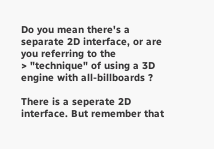Do you mean there's a separate 2D interface, or are you referring to the
> "technique" of using a 3D engine with all-billboards ?

There is a seperate 2D interface. But remember that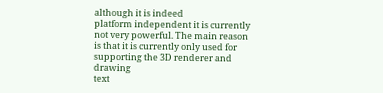although it is indeed
platform independent it is currently not very powerful. The main reason
is that it is currently only used for supporting the 3D renderer and drawing
text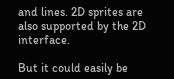and lines. 2D sprites are also supported by the 2D interface.

But it could easily be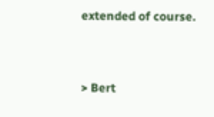extended of course.


> Bert